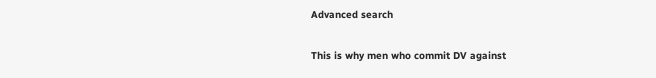Advanced search

This is why men who commit DV against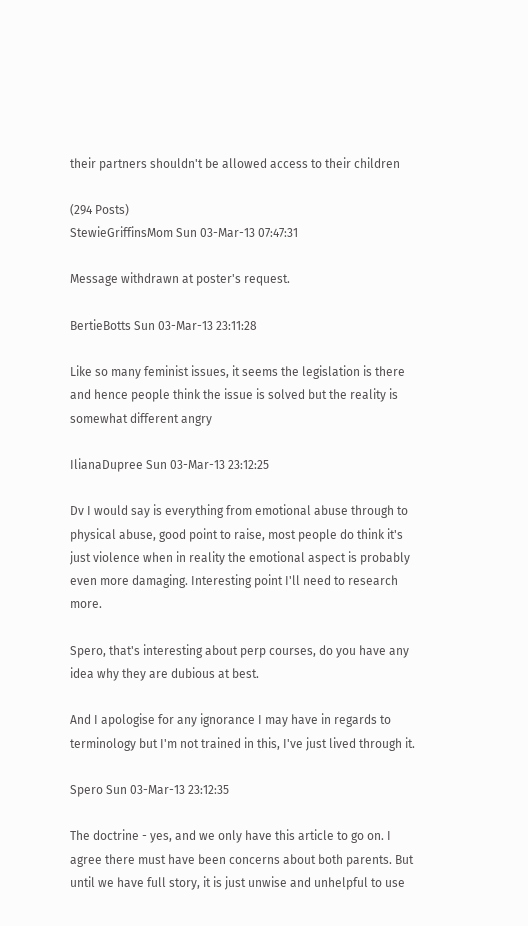their partners shouldn't be allowed access to their children

(294 Posts)
StewieGriffinsMom Sun 03-Mar-13 07:47:31

Message withdrawn at poster's request.

BertieBotts Sun 03-Mar-13 23:11:28

Like so many feminist issues, it seems the legislation is there and hence people think the issue is solved but the reality is somewhat different angry

IlianaDupree Sun 03-Mar-13 23:12:25

Dv I would say is everything from emotional abuse through to physical abuse, good point to raise, most people do think it's just violence when in reality the emotional aspect is probably even more damaging. Interesting point I'll need to research more.

Spero, that's interesting about perp courses, do you have any idea why they are dubious at best.

And I apologise for any ignorance I may have in regards to terminology but I'm not trained in this, I've just lived through it.

Spero Sun 03-Mar-13 23:12:35

The doctrine - yes, and we only have this article to go on. I agree there must have been concerns about both parents. But until we have full story, it is just unwise and unhelpful to use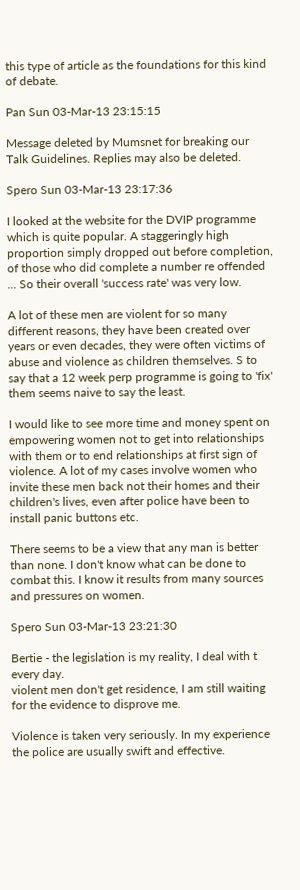this type of article as the foundations for this kind of debate.

Pan Sun 03-Mar-13 23:15:15

Message deleted by Mumsnet for breaking our Talk Guidelines. Replies may also be deleted.

Spero Sun 03-Mar-13 23:17:36

I looked at the website for the DVIP programme which is quite popular. A staggeringly high proportion simply dropped out before completion, of those who did complete a number re offended ... So their overall 'success rate' was very low.

A lot of these men are violent for so many different reasons, they have been created over years or even decades, they were often victims of abuse and violence as children themselves. S to say that a 12 week perp programme is going to 'fix' them seems naive to say the least.

I would like to see more time and money spent on empowering women not to get into relationships with them or to end relationships at first sign of violence. A lot of my cases involve women who invite these men back not their homes and their children's lives, even after police have been to install panic buttons etc.

There seems to be a view that any man is better than none. I don't know what can be done to combat this. I know it results from many sources and pressures on women.

Spero Sun 03-Mar-13 23:21:30

Bertie - the legislation is my reality, I deal with t every day.
violent men don't get residence, I am still waiting for the evidence to disprove me.

Violence is taken very seriously. In my experience the police are usually swift and effective.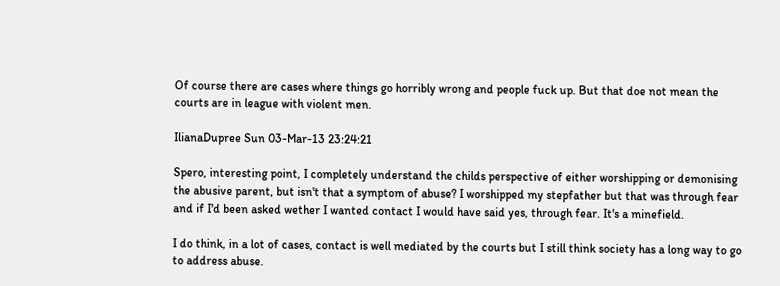Of course there are cases where things go horribly wrong and people fuck up. But that doe not mean the courts are in league with violent men.

IlianaDupree Sun 03-Mar-13 23:24:21

Spero, interesting point, I completely understand the childs perspective of either worshipping or demonising the abusive parent, but isn't that a symptom of abuse? I worshipped my stepfather but that was through fear and if I'd been asked wether I wanted contact I would have said yes, through fear. It's a minefield.

I do think, in a lot of cases, contact is well mediated by the courts but I still think society has a long way to go to address abuse.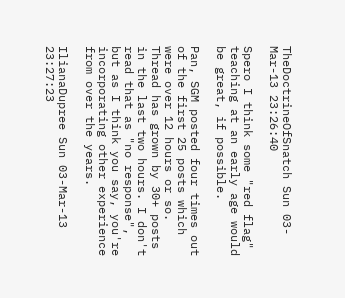TheDoctrineOfSnatch Sun 03-Mar-13 23:26:40

Spero I think some "red flag" teaching at an early age would be great, if possible.

Pan, SGM posted four times out of the first 25 posts which were over 12 hours or so. Thread has grown by 30+ posts in the last two hours. I don't read that as "no response", but as I think you say, you're incorporating other experience from over the years.

IlianaDupree Sun 03-Mar-13 23:27:23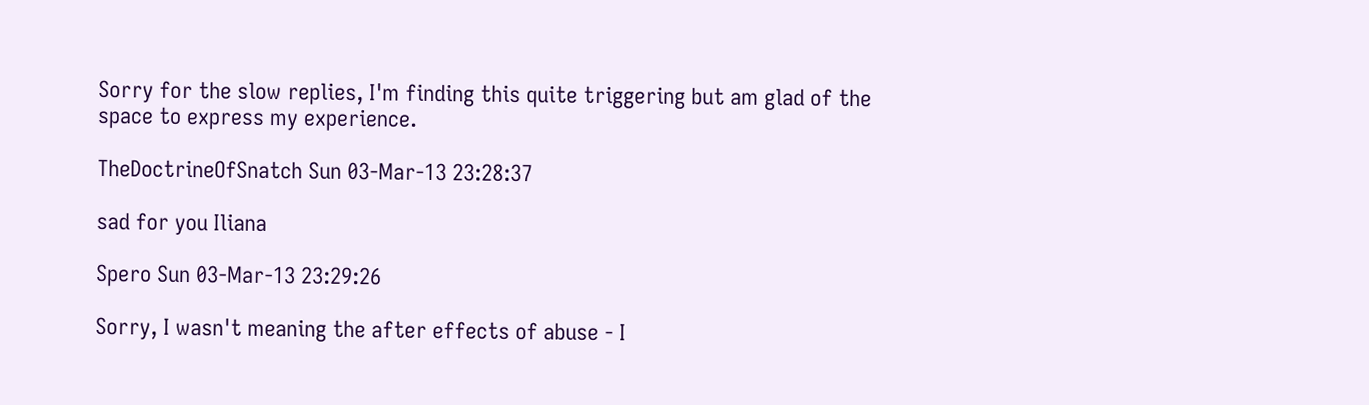Sorry for the slow replies, I'm finding this quite triggering but am glad of the space to express my experience.

TheDoctrineOfSnatch Sun 03-Mar-13 23:28:37

sad for you Iliana

Spero Sun 03-Mar-13 23:29:26

Sorry, I wasn't meaning the after effects of abuse - I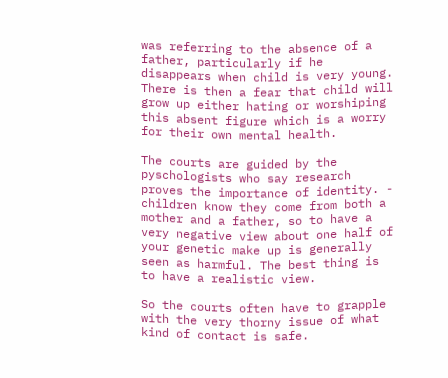was referring to the absence of a father, particularly if he disappears when child is very young. There is then a fear that child will grow up either hating or worshiping this absent figure which is a worry for their own mental health.

The courts are guided by the pyschologists who say research proves the importance of identity. - children know they come from both a mother and a father, so to have a very negative view about one half of your genetic make up is generally seen as harmful. The best thing is to have a realistic view.

So the courts often have to grapple with the very thorny issue of what kind of contact is safe.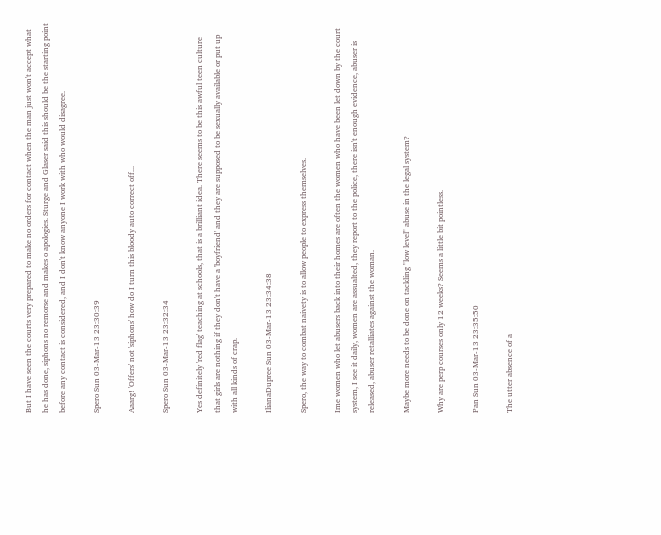But I have seen the courts very prepared to make no orders for contact when the man just won't accept what he has done, siphons no remorse and makes o apologies. Sturge and Glaser said this should be the starting point before any contact is considered, and I don't know anyone I work with who would disagree.

Spero Sun 03-Mar-13 23:30:39

Aaarg! 'Offers' not 'siphons' how do I turn this bloody auto correct off...

Spero Sun 03-Mar-13 23:32:34

Yes definitely 'red flag' teaching at schools, that is a brilliant idea. There seems to be this awful teen culture that girls are nothing if they don't have a 'boyfriend' and they are supposed to be sexually available or put up with all kinds of crap.

IlianaDupree Sun 03-Mar-13 23:34:38

Spero, the way to combat naivety is to allow people to express themselves.

Ime women who let abusers back into their homes are often the women who have been let down by the court system, I see it daily, women are assualted, they report to the police, there isn't enough evidence, abuser is released, abuser retalliates against the woman.

Maybe more needs to be done on tackling "low level" abuse in the legal system?

Why are perp courses only 12 weeks? Seems a little bit pointless.

Pan Sun 03-Mar-13 23:35:50

The utter absence of a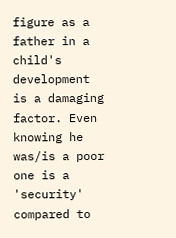figure as a father in a child's development is a damaging factor. Even knowing he was/is a poor one is a 'security' compared to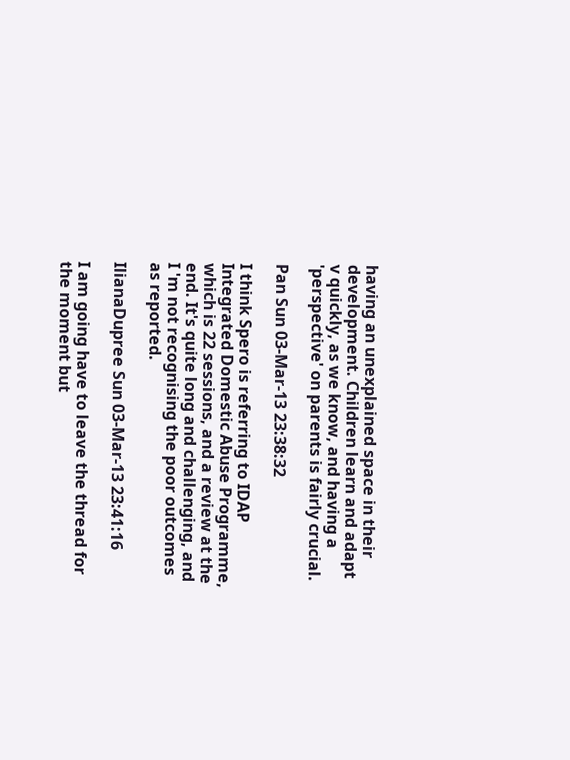having an unexplained space in their development. Children learn and adapt v quickly, as we know, and having a 'perspective' on parents is fairly crucial.

Pan Sun 03-Mar-13 23:38:32

I think Spero is referring to IDAP Integrated Domestic Abuse Programme, which is 22 sessions, and a review at the end. It's quite long and challenging, and I 'm not recognising the poor outcomes as reported.

IlianaDupree Sun 03-Mar-13 23:41:16

I am going have to leave the thread for the moment but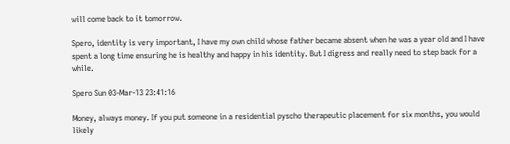will come back to it tomorrow.

Spero, identity is very important, I have my own child whose father became absent when he was a year old and I have spent a long time ensuring he is healthy and happy in his identity. But I digress and really need to step back for a while.

Spero Sun 03-Mar-13 23:41:16

Money, always money. If you put someone in a residential pyscho therapeutic placement for six months, you would likely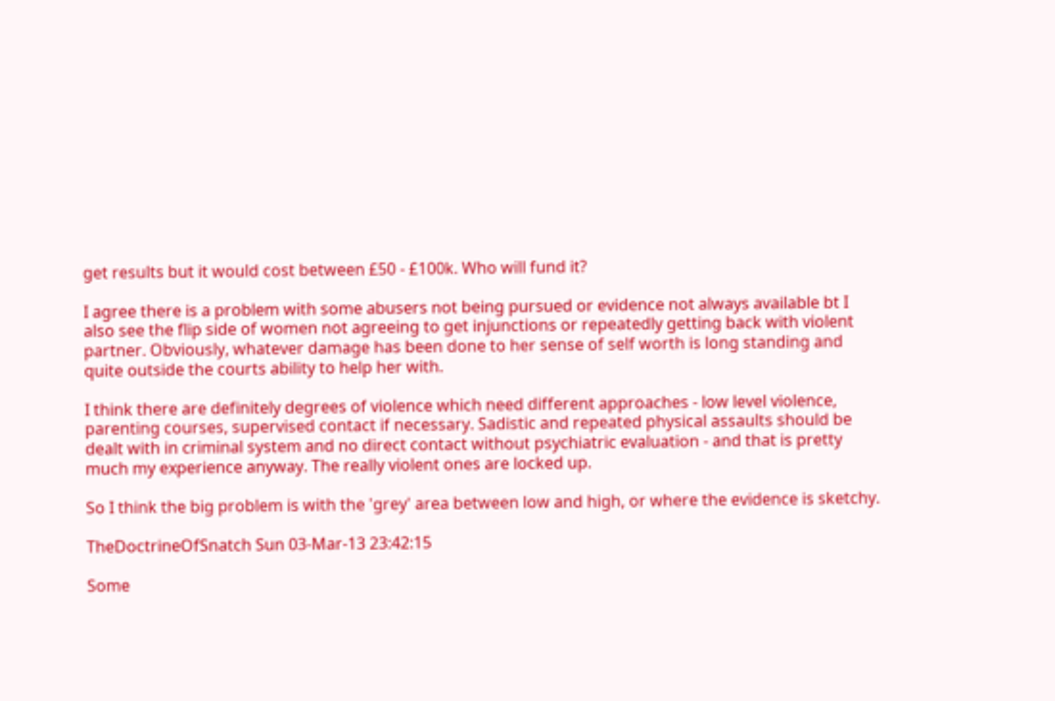get results but it would cost between £50 - £100k. Who will fund it?

I agree there is a problem with some abusers not being pursued or evidence not always available bt I also see the flip side of women not agreeing to get injunctions or repeatedly getting back with violent partner. Obviously, whatever damage has been done to her sense of self worth is long standing and quite outside the courts ability to help her with.

I think there are definitely degrees of violence which need different approaches - low level violence, parenting courses, supervised contact if necessary. Sadistic and repeated physical assaults should be dealt with in criminal system and no direct contact without psychiatric evaluation - and that is pretty much my experience anyway. The really violent ones are locked up.

So I think the big problem is with the 'grey' area between low and high, or where the evidence is sketchy.

TheDoctrineOfSnatch Sun 03-Mar-13 23:42:15

Some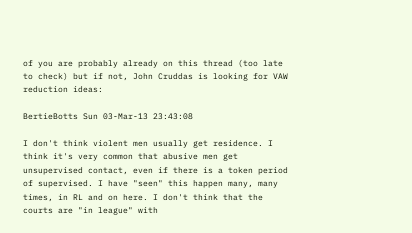of you are probably already on this thread (too late to check) but if not, John Cruddas is looking for VAW reduction ideas:

BertieBotts Sun 03-Mar-13 23:43:08

I don't think violent men usually get residence. I think it's very common that abusive men get unsupervised contact, even if there is a token period of supervised. I have "seen" this happen many, many times, in RL and on here. I don't think that the courts are "in league" with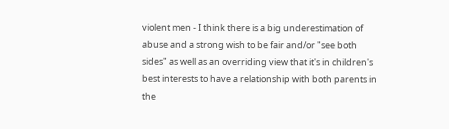violent men - I think there is a big underestimation of abuse and a strong wish to be fair and/or "see both sides" as well as an overriding view that it's in children's best interests to have a relationship with both parents in the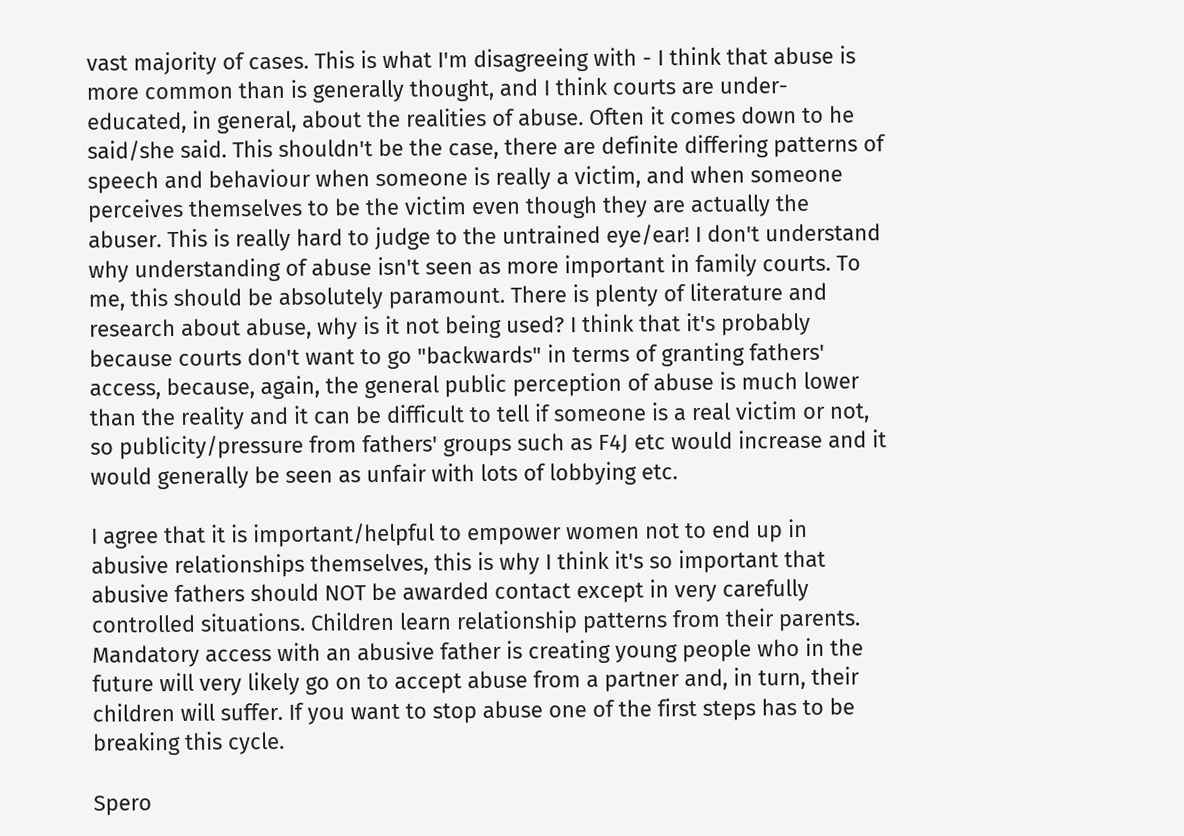vast majority of cases. This is what I'm disagreeing with - I think that abuse is more common than is generally thought, and I think courts are under-educated, in general, about the realities of abuse. Often it comes down to he said/she said. This shouldn't be the case, there are definite differing patterns of speech and behaviour when someone is really a victim, and when someone perceives themselves to be the victim even though they are actually the abuser. This is really hard to judge to the untrained eye/ear! I don't understand why understanding of abuse isn't seen as more important in family courts. To me, this should be absolutely paramount. There is plenty of literature and research about abuse, why is it not being used? I think that it's probably because courts don't want to go "backwards" in terms of granting fathers' access, because, again, the general public perception of abuse is much lower than the reality and it can be difficult to tell if someone is a real victim or not, so publicity/pressure from fathers' groups such as F4J etc would increase and it would generally be seen as unfair with lots of lobbying etc.

I agree that it is important/helpful to empower women not to end up in abusive relationships themselves, this is why I think it's so important that abusive fathers should NOT be awarded contact except in very carefully controlled situations. Children learn relationship patterns from their parents. Mandatory access with an abusive father is creating young people who in the future will very likely go on to accept abuse from a partner and, in turn, their children will suffer. If you want to stop abuse one of the first steps has to be breaking this cycle.

Spero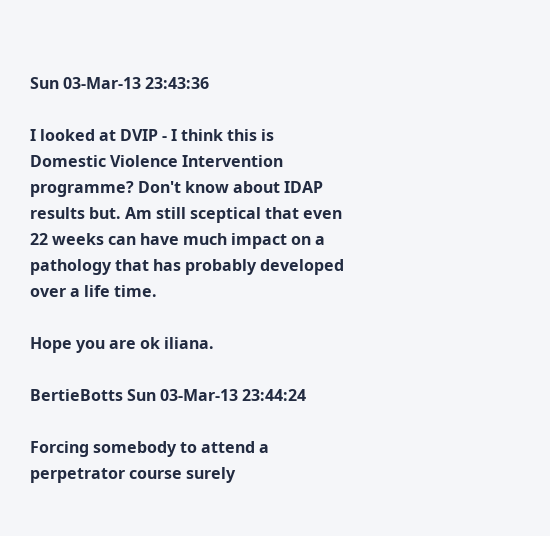Sun 03-Mar-13 23:43:36

I looked at DVIP - I think this is Domestic Violence Intervention programme? Don't know about IDAP results but. Am still sceptical that even 22 weeks can have much impact on a pathology that has probably developed over a life time.

Hope you are ok iliana.

BertieBotts Sun 03-Mar-13 23:44:24

Forcing somebody to attend a perpetrator course surely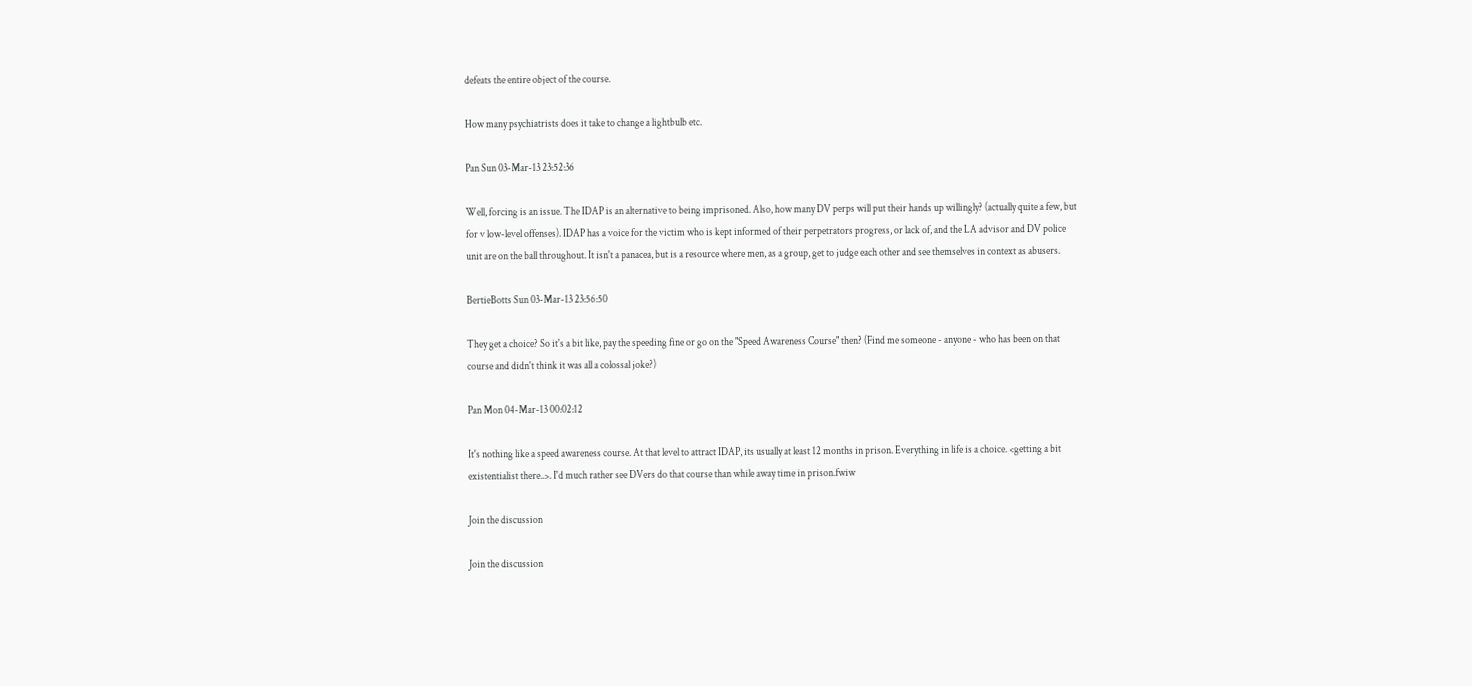defeats the entire object of the course.

How many psychiatrists does it take to change a lightbulb etc.

Pan Sun 03-Mar-13 23:52:36

Well, forcing is an issue. The IDAP is an alternative to being imprisoned. Also, how many DV perps will put their hands up willingly? (actually quite a few, but for v low-level offenses). IDAP has a voice for the victim who is kept informed of their perpetrators progress, or lack of, and the LA advisor and DV police unit are on the ball throughout. It isn't a panacea, but is a resource where men, as a group, get to judge each other and see themselves in context as abusers.

BertieBotts Sun 03-Mar-13 23:56:50

They get a choice? So it's a bit like, pay the speeding fine or go on the "Speed Awareness Course" then? (Find me someone - anyone - who has been on that course and didn't think it was all a colossal joke?)

Pan Mon 04-Mar-13 00:02:12

It's nothing like a speed awareness course. At that level to attract IDAP, its usually at least 12 months in prison. Everything in life is a choice. <getting a bit existentialist there..>. I'd much rather see DVers do that course than while away time in prison.fwiw

Join the discussion

Join the discussion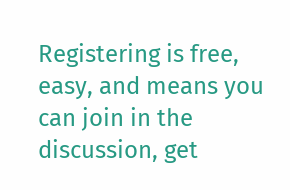Registering is free, easy, and means you can join in the discussion, get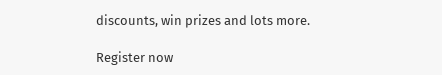discounts, win prizes and lots more.

Register now